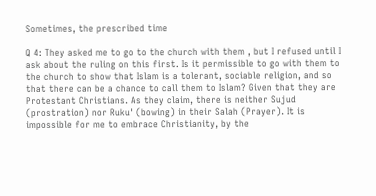Sometimes, the prescribed time

Q 4: They asked me to go to the church with them , but I refused until I ask about the ruling on this first. Is it permissible to go with them to the church to show that Islam is a tolerant, sociable religion, and so that there can be a chance to call them to Islam? Given that they are Protestant Christians. As they claim, there is neither Sujud (prostration) nor Ruku' (bowing) in their Salah (Prayer). It is impossible for me to embrace Christianity, by the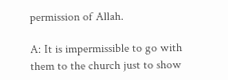permission of Allah.

A: It is impermissible to go with them to the church just to show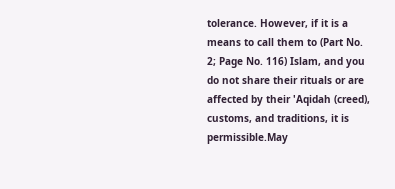tolerance. However, if it is a means to call them to (Part No. 2; Page No. 116) Islam, and you do not share their rituals or are affected by their 'Aqidah (creed), customs, and traditions, it is permissible.May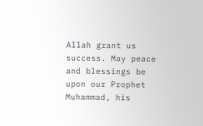Allah grant us success. May peace and blessings be upon our Prophet Muhammad, his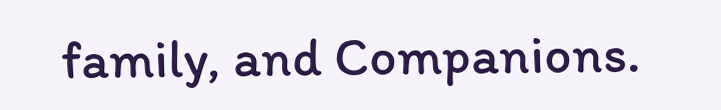family, and Companions.